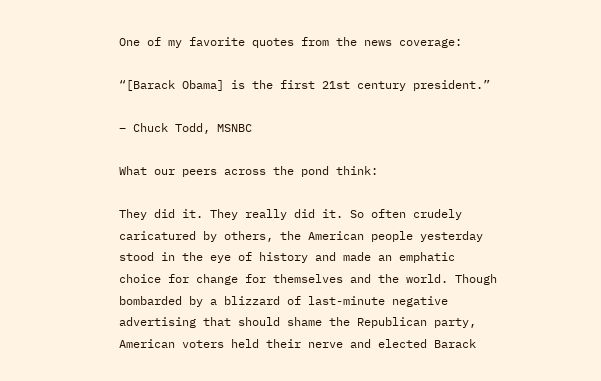One of my favorite quotes from the news coverage:

“[Barack Obama] is the first 21st century president.”

– Chuck Todd, MSNBC

What our peers across the pond think:

They did it. They really did it. So often crudely caricatured by others, the American people yesterday stood in the eye of history and made an emphatic choice for change for themselves and the world. Though bombarded by a blizzard of last-minute negative advertising that should shame the Republican party, American voters held their nerve and elected Barack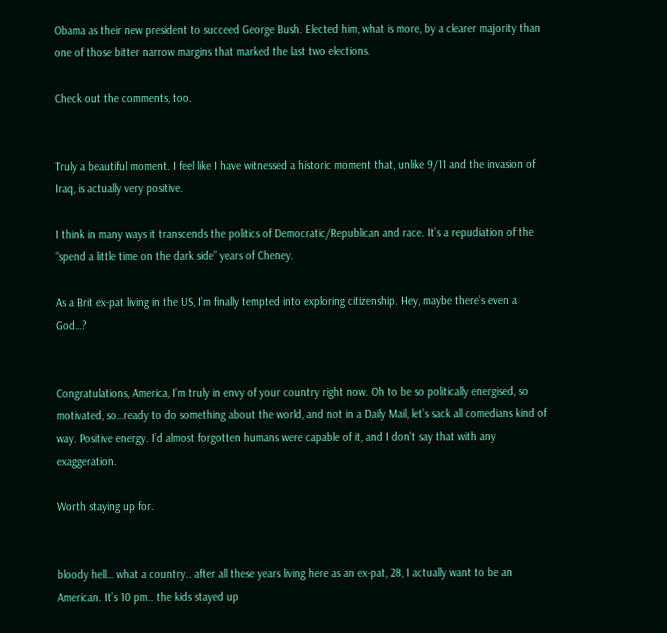Obama as their new president to succeed George Bush. Elected him, what is more, by a clearer majority than one of those bitter narrow margins that marked the last two elections.

Check out the comments, too.


Truly a beautiful moment. I feel like I have witnessed a historic moment that, unlike 9/11 and the invasion of Iraq, is actually very positive.

I think in many ways it transcends the politics of Democratic/Republican and race. It’s a repudiation of the “spend a little time on the dark side” years of Cheney.

As a Brit ex-pat living in the US, I’m finally tempted into exploring citizenship. Hey, maybe there’s even a God…?


Congratulations, America, I’m truly in envy of your country right now. Oh to be so politically energised, so motivated, so…ready to do something about the world, and not in a Daily Mail, let’s sack all comedians kind of way. Positive energy. I’d almost forgotten humans were capable of it, and I don’t say that with any exaggeration.

Worth staying up for.


bloody hell… what a country.. after all these years living here as an ex-pat, 28, I actually want to be an American. It’s 10 pm.. the kids stayed up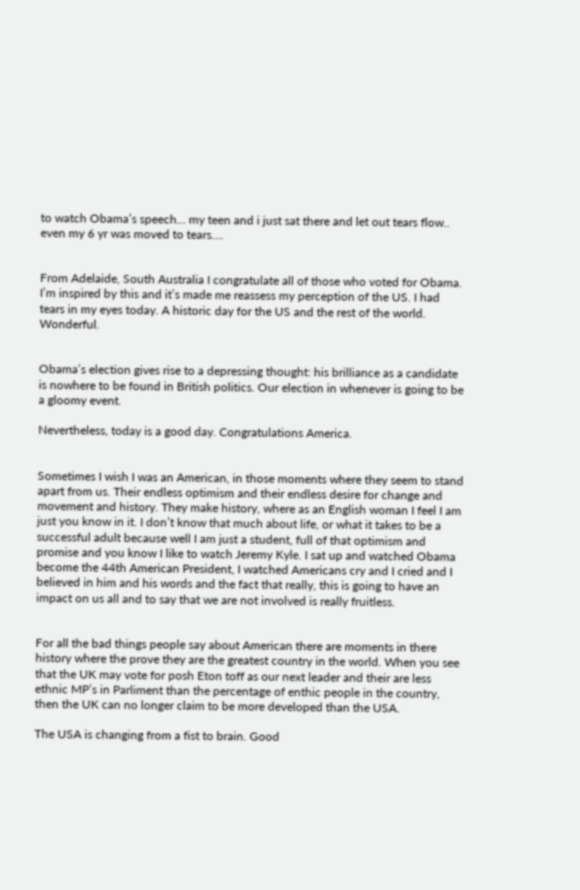to watch Obama’s speech… my teen and i just sat there and let out tears flow.. even my 6 yr was moved to tears….


From Adelaide, South Australia I congratulate all of those who voted for Obama. I’m inspired by this and it’s made me reassess my perception of the US. I had tears in my eyes today. A historic day for the US and the rest of the world. Wonderful.


Obama’s election gives rise to a depressing thought: his brilliance as a candidate is nowhere to be found in British politics. Our election in whenever is going to be a gloomy event.

Nevertheless, today is a good day. Congratulations America.


Sometimes I wish I was an American, in those moments where they seem to stand apart from us. Their endless optimism and their endless desire for change and movement and history. They make history, where as an English woman I feel I am just you know in it. I don’t know that much about life, or what it takes to be a successful adult because well I am just a student, full of that optimism and promise and you know I like to watch Jeremy Kyle. I sat up and watched Obama become the 44th American President, I watched Americans cry and I cried and I believed in him and his words and the fact that really, this is going to have an impact on us all and to say that we are not involved is really fruitless.


For all the bad things people say about American there are moments in there history where the prove they are the greatest country in the world. When you see that the UK may vote for posh Eton toff as our next leader and their are less ethnic MP’s in Parliment than the percentage of enthic people in the country, then the UK can no longer claim to be more developed than the USA.

The USA is changing from a fist to brain. Good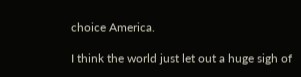choice America.

I think the world just let out a huge sigh of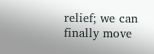relief; we can finally move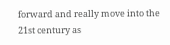forward and really move into the 21st century as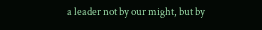a leader not by our might, but by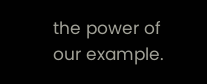the power of our example.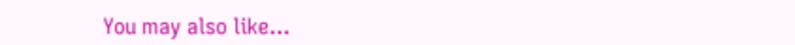You may also like...